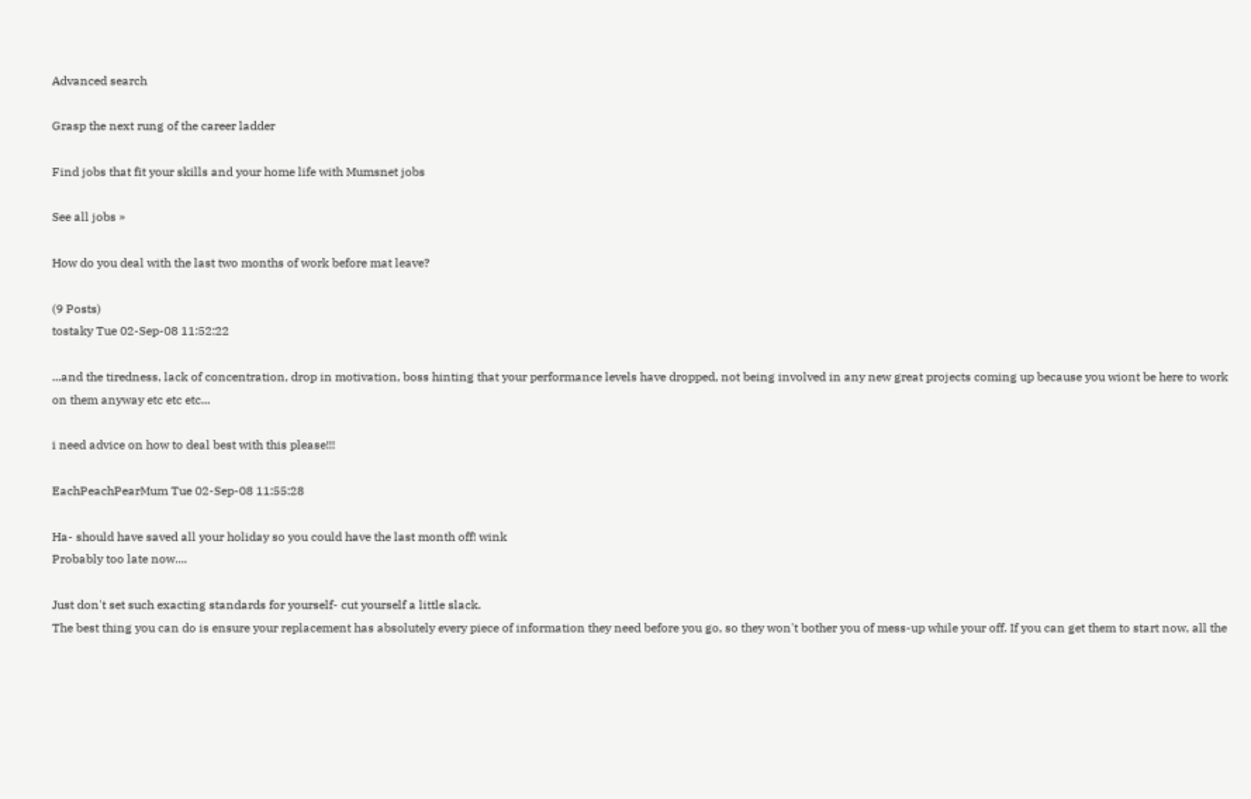Advanced search

Grasp the next rung of the career ladder

Find jobs that fit your skills and your home life with Mumsnet jobs

See all jobs »

How do you deal with the last two months of work before mat leave?

(9 Posts)
tostaky Tue 02-Sep-08 11:52:22

...and the tiredness, lack of concentration, drop in motivation, boss hinting that your performance levels have dropped, not being involved in any new great projects coming up because you wiont be here to work on them anyway etc etc etc...

i need advice on how to deal best with this please!!!

EachPeachPearMum Tue 02-Sep-08 11:55:28

Ha- should have saved all your holiday so you could have the last month off! wink
Probably too late now....

Just don't set such exacting standards for yourself- cut yourself a little slack.
The best thing you can do is ensure your replacement has absolutely every piece of information they need before you go, so they won't bother you of mess-up while your off. If you can get them to start now, all the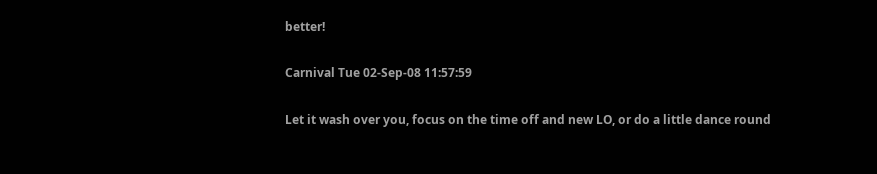better!

Carnival Tue 02-Sep-08 11:57:59

Let it wash over you, focus on the time off and new LO, or do a little dance round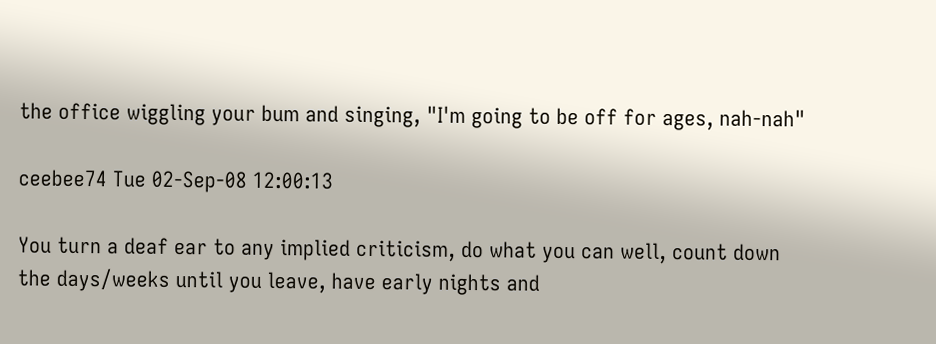the office wiggling your bum and singing, "I'm going to be off for ages, nah-nah"

ceebee74 Tue 02-Sep-08 12:00:13

You turn a deaf ear to any implied criticism, do what you can well, count down the days/weeks until you leave, have early nights and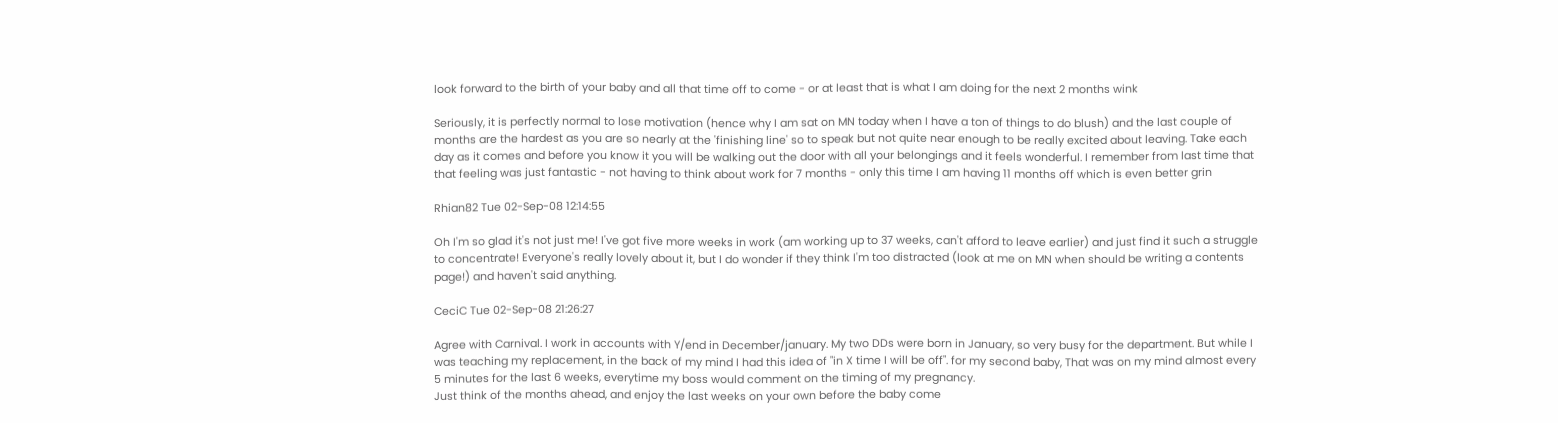look forward to the birth of your baby and all that time off to come - or at least that is what I am doing for the next 2 months wink

Seriously, it is perfectly normal to lose motivation (hence why I am sat on MN today when I have a ton of things to do blush) and the last couple of months are the hardest as you are so nearly at the 'finishing line' so to speak but not quite near enough to be really excited about leaving. Take each day as it comes and before you know it you will be walking out the door with all your belongings and it feels wonderful. I remember from last time that that feeling was just fantastic - not having to think about work for 7 months - only this time I am having 11 months off which is even better grin

Rhian82 Tue 02-Sep-08 12:14:55

Oh I'm so glad it's not just me! I've got five more weeks in work (am working up to 37 weeks, can't afford to leave earlier) and just find it such a struggle to concentrate! Everyone's really lovely about it, but I do wonder if they think I'm too distracted (look at me on MN when should be writing a contents page!) and haven't said anything.

CeciC Tue 02-Sep-08 21:26:27

Agree with Carnival. I work in accounts with Y/end in December/january. My two DDs were born in January, so very busy for the department. But while I was teaching my replacement, in the back of my mind I had this idea of "in X time I will be off". for my second baby, That was on my mind almost every 5 minutes for the last 6 weeks, everytime my boss would comment on the timing of my pregnancy.
Just think of the months ahead, and enjoy the last weeks on your own before the baby come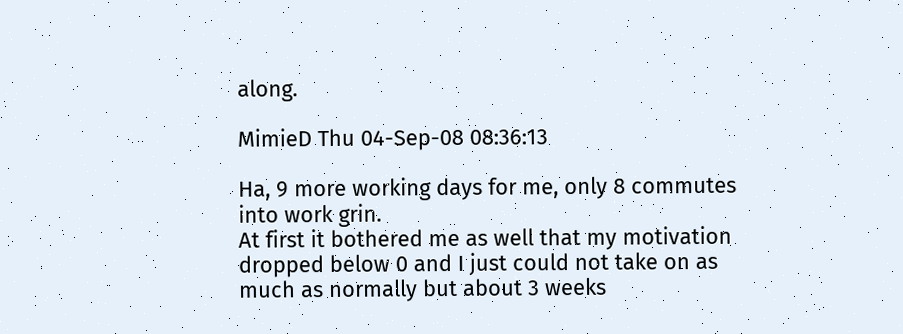along.

MimieD Thu 04-Sep-08 08:36:13

Ha, 9 more working days for me, only 8 commutes into work grin.
At first it bothered me as well that my motivation dropped below 0 and I just could not take on as much as normally but about 3 weeks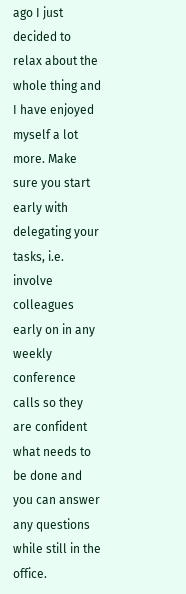ago I just decided to relax about the whole thing and I have enjoyed myself a lot more. Make sure you start early with delegating your tasks, i.e. involve colleagues early on in any weekly conference calls so they are confident what needs to be done and you can answer any questions while still in the office.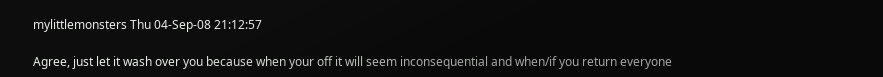mylittlemonsters Thu 04-Sep-08 21:12:57

Agree, just let it wash over you because when your off it will seem inconsequential and when/if you return everyone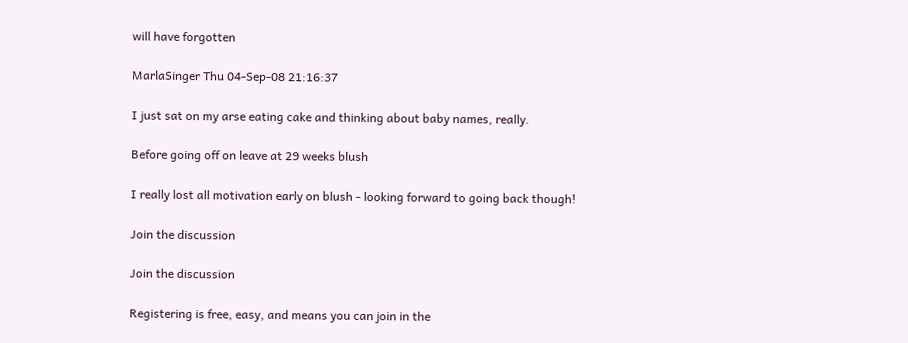will have forgotten

MarlaSinger Thu 04-Sep-08 21:16:37

I just sat on my arse eating cake and thinking about baby names, really.

Before going off on leave at 29 weeks blush

I really lost all motivation early on blush - looking forward to going back though!

Join the discussion

Join the discussion

Registering is free, easy, and means you can join in the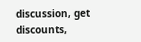discussion, get discounts,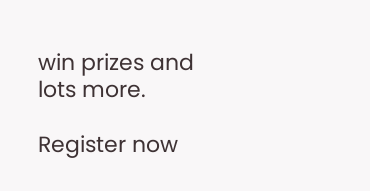win prizes and lots more.

Register now